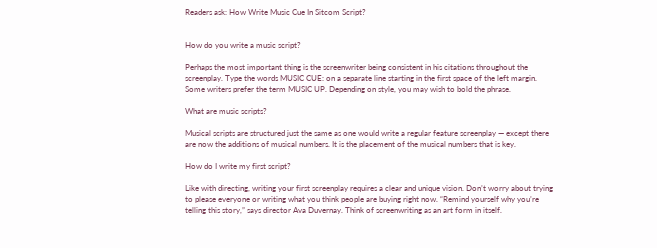Readers ask: How Write Music Cue In Sitcom Script?


How do you write a music script?

Perhaps the most important thing is the screenwriter being consistent in his citations throughout the screenplay. Type the words MUSIC CUE: on a separate line starting in the first space of the left margin. Some writers prefer the term MUSIC UP. Depending on style, you may wish to bold the phrase.

What are music scripts?

Musical scripts are structured just the same as one would write a regular feature screenplay — except there are now the additions of musical numbers. It is the placement of the musical numbers that is key.

How do I write my first script?

Like with directing, writing your first screenplay requires a clear and unique vision. Don’t worry about trying to please everyone or writing what you think people are buying right now. “Remind yourself why you’re telling this story,” says director Ava Duvernay. Think of screenwriting as an art form in itself.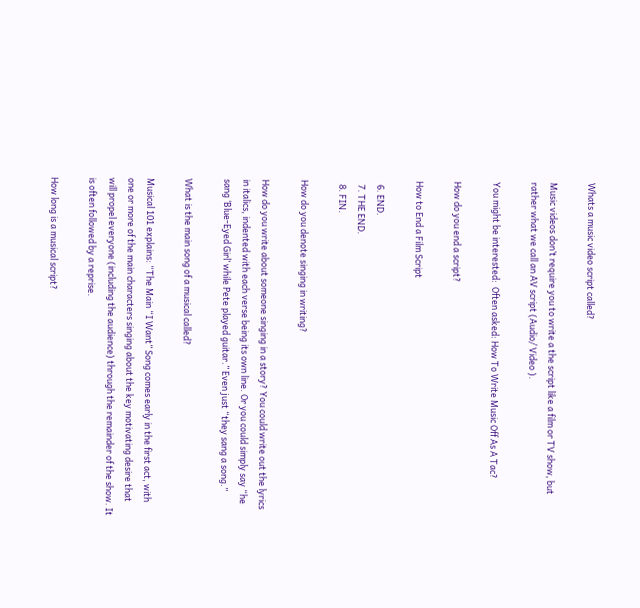Whats a music video script called?

Music videos don’t require you to write a the script like a film or TV show, but rather what we call an AV script (Audio/ Video ).

You might be interested:  Often asked: How To Write Music Off As A Tac?

How do you end a script?

How to End a Film Script

  6. END.
  7. THE END.
  8. FIN.

How do you denote singing in writing?

How do you write about someone singing in a story? You could write out the lyrics in italics, indented with each verse being its own line. Or you could simply say “he sang ‘Blue-Eyed Girl’ while Pete played guitar.” Even just “they sang a song.”

What is the main song of a musical called?

Musical 101 explains: “The Main “I Want” Song comes early in the first act, with one or more of the main characters singing about the key motivating desire that will propel everyone (including the audience) through the remainder of the show. It is often followed by a reprise.

How long is a musical script?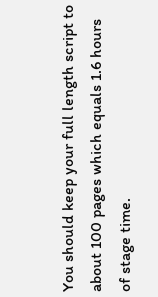You should keep your full length script to about 100 pages which equals 1.6 hours of stage time.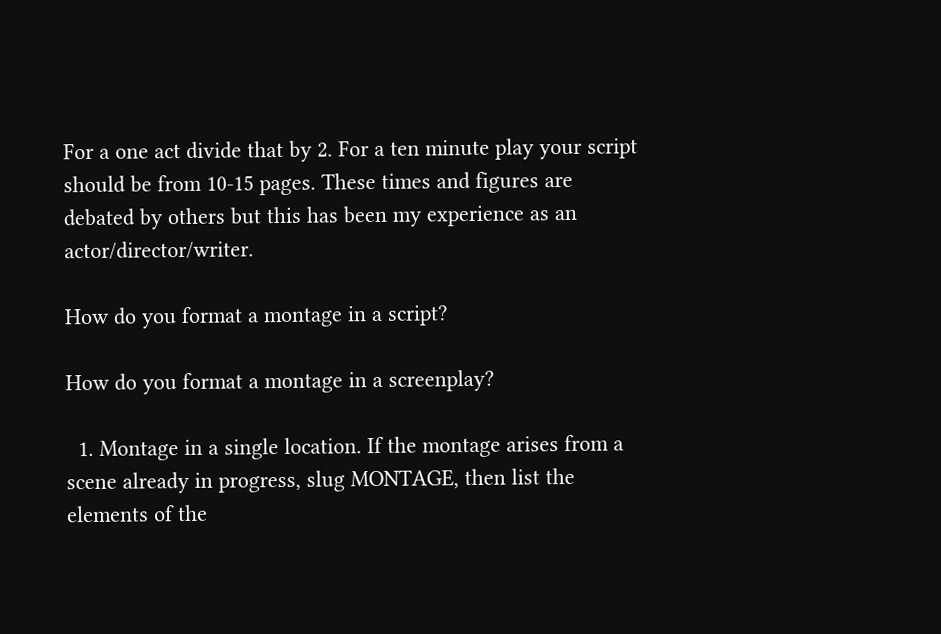For a one act divide that by 2. For a ten minute play your script should be from 10-15 pages. These times and figures are debated by others but this has been my experience as an actor/director/writer.

How do you format a montage in a script?

How do you format a montage in a screenplay?

  1. Montage in a single location. If the montage arises from a scene already in progress, slug MONTAGE, then list the elements of the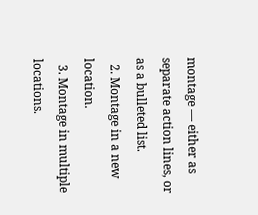montage — either as separate action lines, or as a bulleted list.
  2. Montage in a new location.
  3. Montage in multiple locations.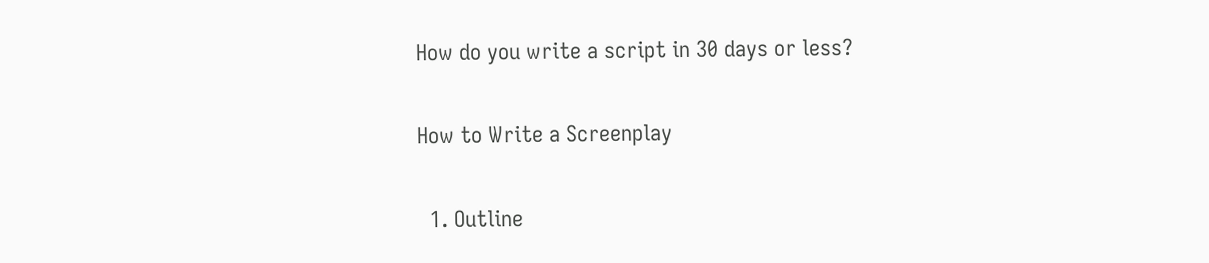How do you write a script in 30 days or less?

How to Write a Screenplay

  1. Outline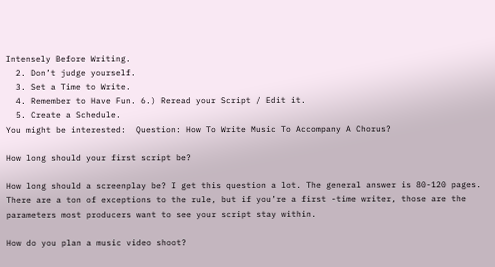Intensely Before Writing.
  2. Don’t judge yourself.
  3. Set a Time to Write.
  4. Remember to Have Fun. 6.) Reread your Script / Edit it.
  5. Create a Schedule.
You might be interested:  Question: How To Write Music To Accompany A Chorus?

How long should your first script be?

How long should a screenplay be? I get this question a lot. The general answer is 80-120 pages. There are a ton of exceptions to the rule, but if you’re a first -time writer, those are the parameters most producers want to see your script stay within.

How do you plan a music video shoot?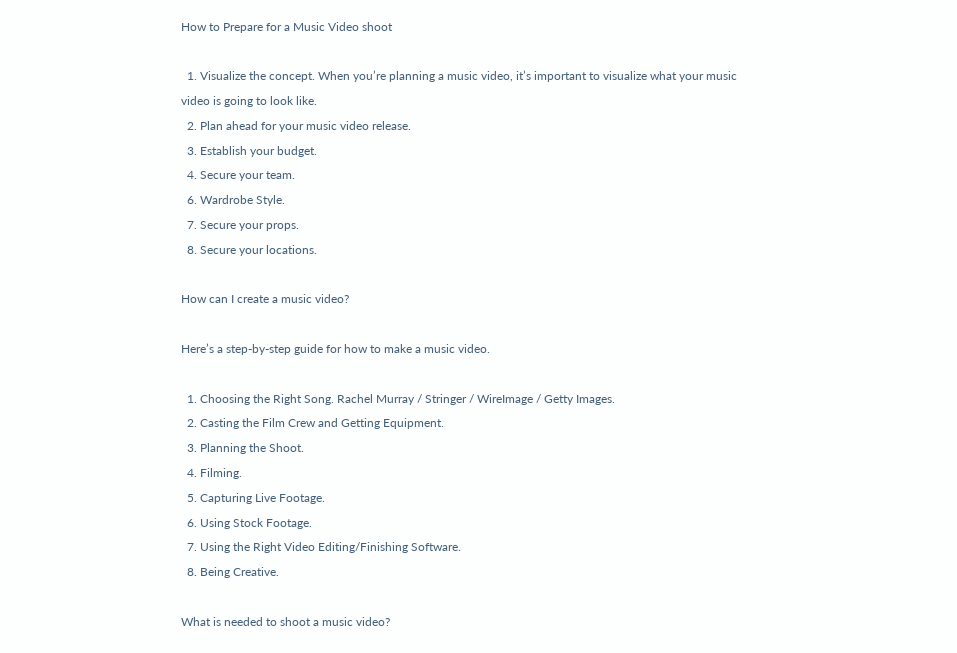How to Prepare for a Music Video shoot

  1. Visualize the concept. When you’re planning a music video, it’s important to visualize what your music video is going to look like.
  2. Plan ahead for your music video release.
  3. Establish your budget.
  4. Secure your team.
  6. Wardrobe Style.
  7. Secure your props.
  8. Secure your locations.

How can I create a music video?

Here’s a step-by-step guide for how to make a music video.

  1. Choosing the Right Song. Rachel Murray / Stringer / WireImage / Getty Images.
  2. Casting the Film Crew and Getting Equipment.
  3. Planning the Shoot.
  4. Filming.
  5. Capturing Live Footage.
  6. Using Stock Footage.
  7. Using the Right Video Editing/Finishing Software.
  8. Being Creative.

What is needed to shoot a music video?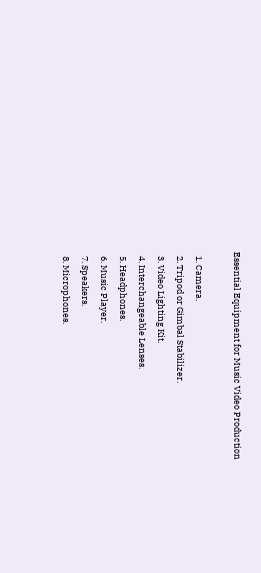Essential Equipment for Music Video Production

  1. Camera.
  2. Tripod or Gimbal Stabilizer.
  3. Video Lighting Kit.
  4. Interchangeable Lenses.
  5. Headphones.
  6. Music Player.
  7. Speakers.
  8. Microphones.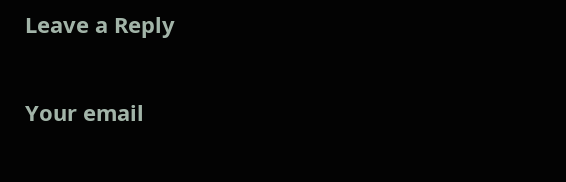Leave a Reply

Your email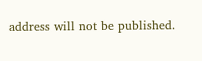address will not be published.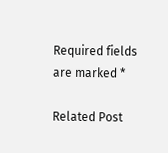Required fields are marked *

Related Post